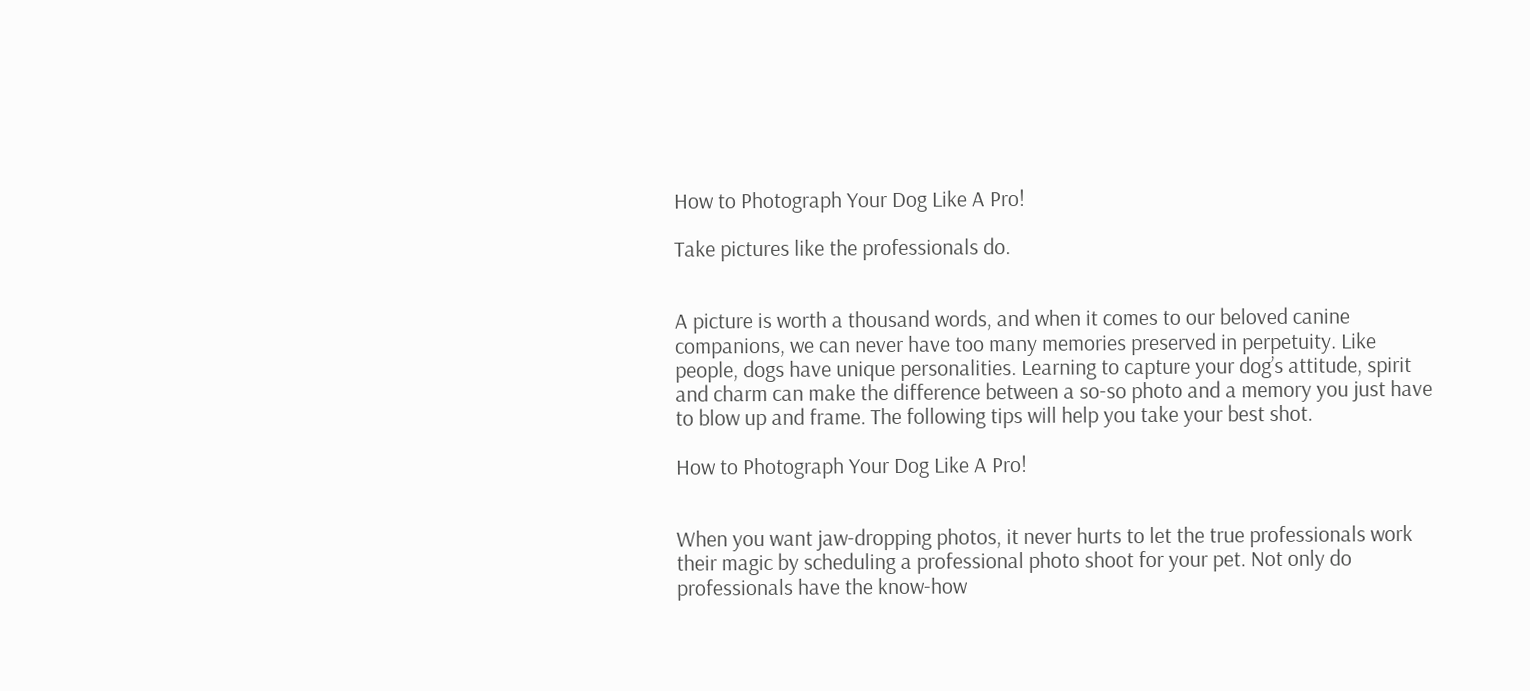How to Photograph Your Dog Like A Pro!

Take pictures like the professionals do.


A picture is worth a thousand words, and when it comes to our beloved canine companions, we can never have too many memories preserved in perpetuity. Like people, dogs have unique personalities. Learning to capture your dog’s attitude, spirit and charm can make the difference between a so-so photo and a memory you just have to blow up and frame. The following tips will help you take your best shot.

How to Photograph Your Dog Like A Pro!


When you want jaw-dropping photos, it never hurts to let the true professionals work their magic by scheduling a professional photo shoot for your pet. Not only do professionals have the know-how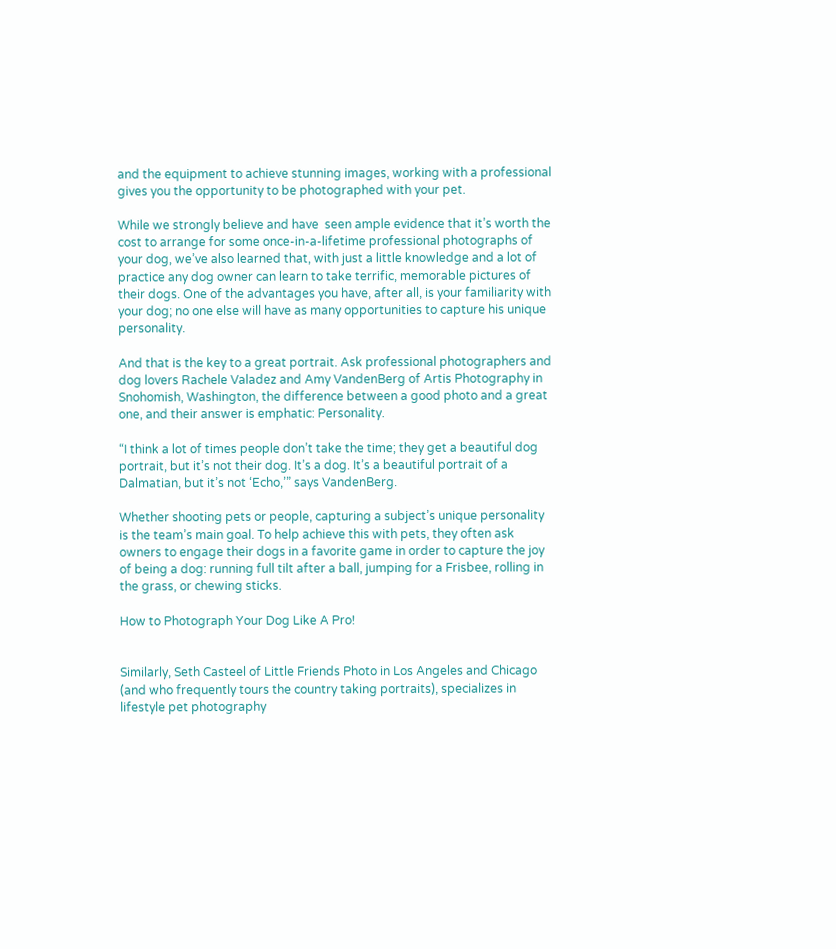and the equipment to achieve stunning images, working with a professional gives you the opportunity to be photographed with your pet.

While we strongly believe and have  seen ample evidence that it’s worth the cost to arrange for some once-in-a-lifetime professional photographs of your dog, we’ve also learned that, with just a little knowledge and a lot of practice any dog owner can learn to take terrific, memorable pictures of their dogs. One of the advantages you have, after all, is your familiarity with your dog; no one else will have as many opportunities to capture his unique personality.

And that is the key to a great portrait. Ask professional photographers and dog lovers Rachele Valadez and Amy VandenBerg of Artis Photography in Snohomish, Washington, the difference between a good photo and a great one, and their answer is emphatic: Personality.

“I think a lot of times people don’t take the time; they get a beautiful dog portrait, but it’s not their dog. It’s a dog. It’s a beautiful portrait of a Dalmatian, but it’s not ‘Echo,’” says VandenBerg.

Whether shooting pets or people, capturing a subject’s unique personality is the team’s main goal. To help achieve this with pets, they often ask owners to engage their dogs in a favorite game in order to capture the joy of being a dog: running full tilt after a ball, jumping for a Frisbee, rolling in the grass, or chewing sticks.

How to Photograph Your Dog Like A Pro!


Similarly, Seth Casteel of Little Friends Photo in Los Angeles and Chicago (and who frequently tours the country taking portraits), specializes in lifestyle pet photography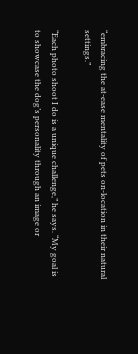“embracing the at-ease mentality of pets on-location in their natural settings.”

“Each photo shoot I do is a unique challenge,” he says. “My goal is to showcase the dog’s personality through an image or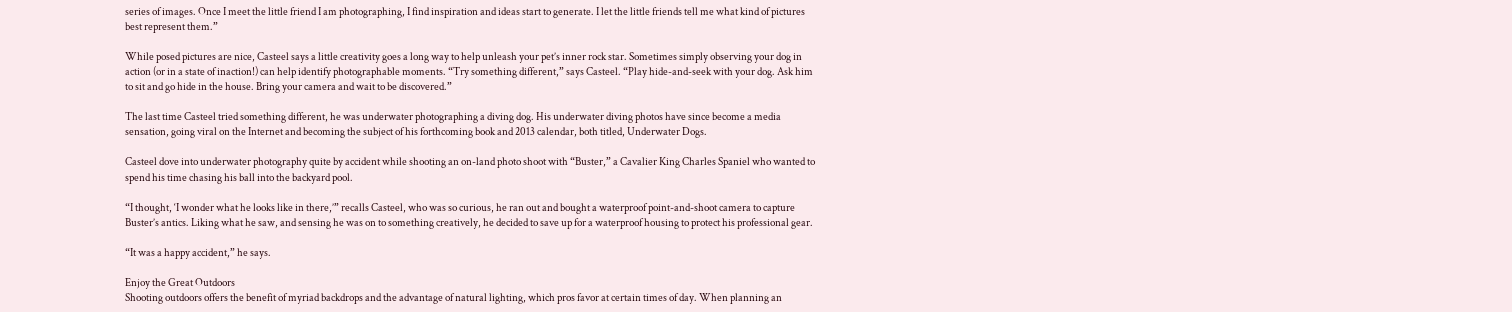series of images. Once I meet the little friend I am photographing, I find inspiration and ideas start to generate. I let the little friends tell me what kind of pictures best represent them.”

While posed pictures are nice, Casteel says a little creativity goes a long way to help unleash your pet’s inner rock star. Sometimes simply observing your dog in action (or in a state of inaction!) can help identify photographable moments. “Try something different,” says Casteel. “Play hide-and-seek with your dog. Ask him to sit and go hide in the house. Bring your camera and wait to be discovered.”

The last time Casteel tried something different, he was underwater photographing a diving dog. His underwater diving photos have since become a media sensation, going viral on the Internet and becoming the subject of his forthcoming book and 2013 calendar, both titled, Underwater Dogs.

Casteel dove into underwater photography quite by accident while shooting an on-land photo shoot with “Buster,” a Cavalier King Charles Spaniel who wanted to spend his time chasing his ball into the backyard pool.

“I thought, ‘I wonder what he looks like in there,’” recalls Casteel, who was so curious, he ran out and bought a waterproof point-and-shoot camera to capture Buster’s antics. Liking what he saw, and sensing he was on to something creatively, he decided to save up for a waterproof housing to protect his professional gear.

“It was a happy accident,” he says.

Enjoy the Great Outdoors
Shooting outdoors offers the benefit of myriad backdrops and the advantage of natural lighting, which pros favor at certain times of day. When planning an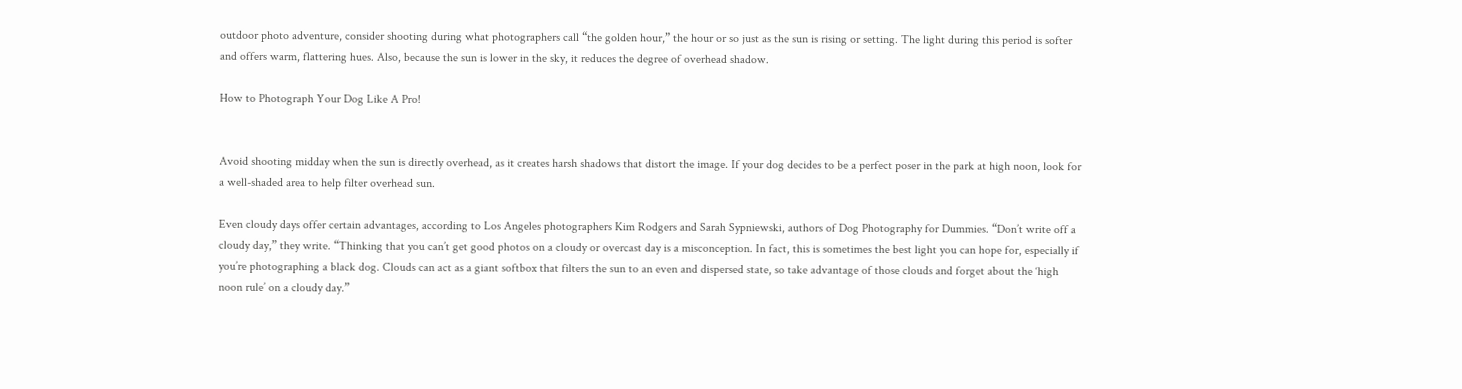outdoor photo adventure, consider shooting during what photographers call “the golden hour,” the hour or so just as the sun is rising or setting. The light during this period is softer and offers warm, flattering hues. Also, because the sun is lower in the sky, it reduces the degree of overhead shadow.

How to Photograph Your Dog Like A Pro!


Avoid shooting midday when the sun is directly overhead, as it creates harsh shadows that distort the image. If your dog decides to be a perfect poser in the park at high noon, look for a well-shaded area to help filter overhead sun.

Even cloudy days offer certain advantages, according to Los Angeles photographers Kim Rodgers and Sarah Sypniewski, authors of Dog Photography for Dummies. “Don’t write off a cloudy day,” they write. “Thinking that you can’t get good photos on a cloudy or overcast day is a misconception. In fact, this is sometimes the best light you can hope for, especially if you’re photographing a black dog. Clouds can act as a giant softbox that filters the sun to an even and dispersed state, so take advantage of those clouds and forget about the ‘high noon rule’ on a cloudy day.”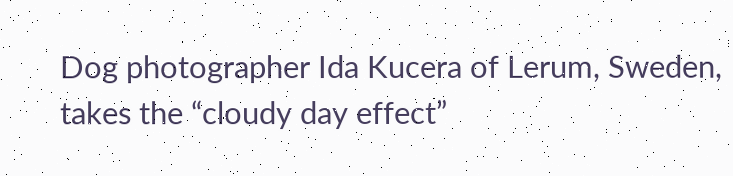Dog photographer Ida Kucera of Lerum, Sweden, takes the “cloudy day effect”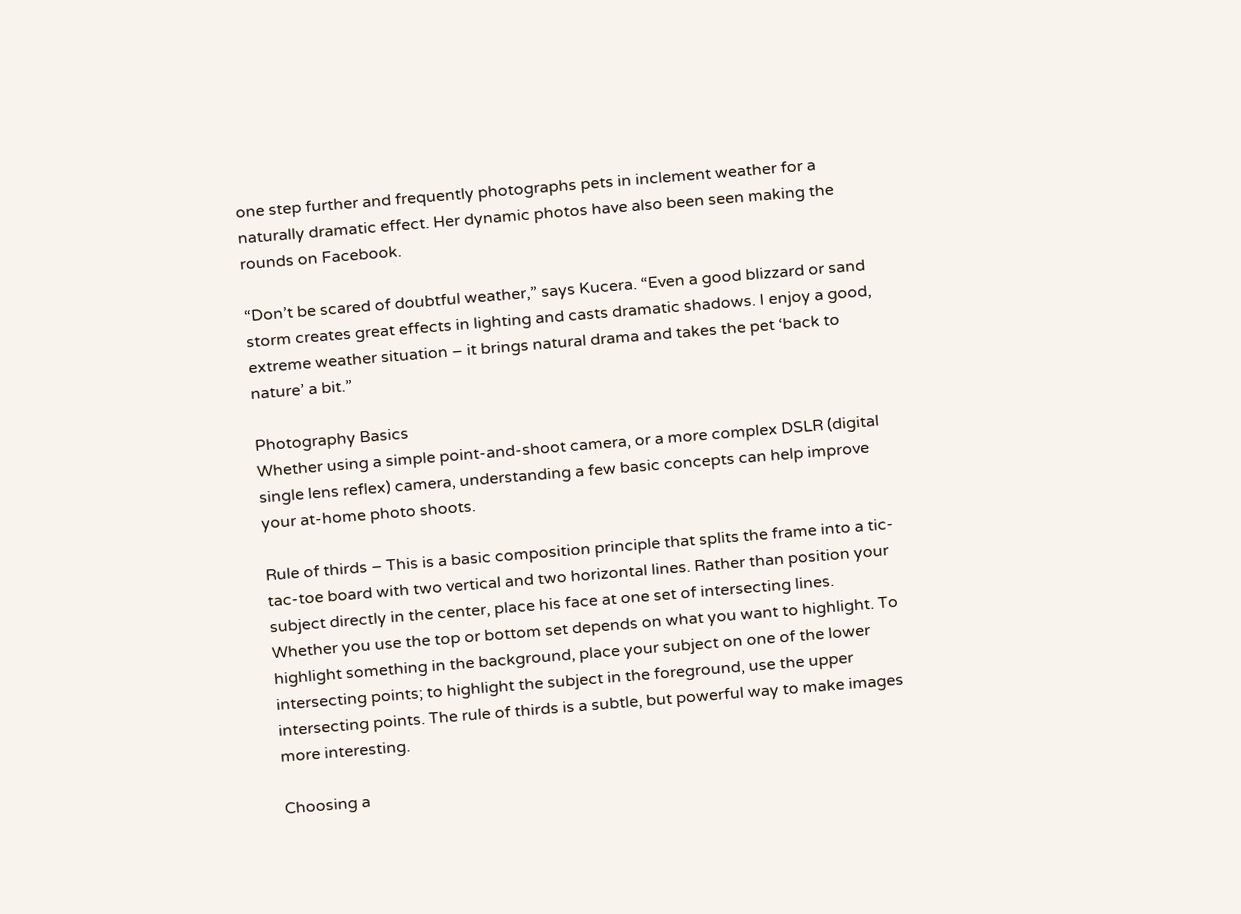one step further and frequently photographs pets in inclement weather for a naturally dramatic effect. Her dynamic photos have also been seen making the rounds on Facebook.

“Don’t be scared of doubtful weather,” says Kucera. “Even a good blizzard or sand storm creates great effects in lighting and casts dramatic shadows. I enjoy a good, extreme weather situation – it brings natural drama and takes the pet ‘back to nature’ a bit.”

Photography Basics
Whether using a simple point-and-shoot camera, or a more complex DSLR (digital single lens reflex) camera, understanding a few basic concepts can help improve your at-home photo shoots.

Rule of thirds – This is a basic composition principle that splits the frame into a tic-tac-toe board with two vertical and two horizontal lines. Rather than position your subject directly in the center, place his face at one set of intersecting lines. Whether you use the top or bottom set depends on what you want to highlight. To highlight something in the background, place your subject on one of the lower intersecting points; to highlight the subject in the foreground, use the upper intersecting points. The rule of thirds is a subtle, but powerful way to make images more interesting.

Choosing a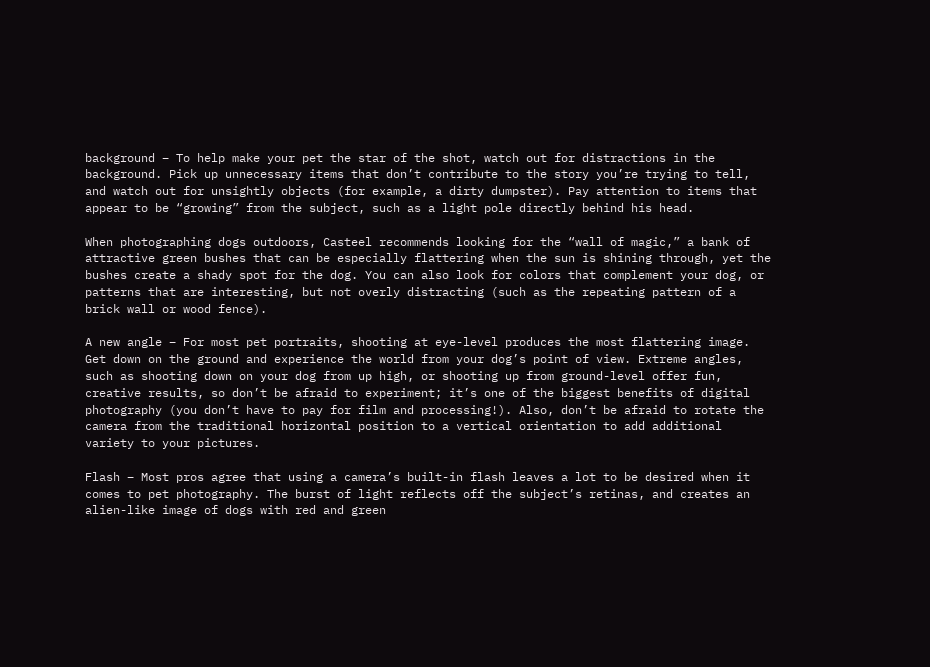background – To help make your pet the star of the shot, watch out for distractions in the background. Pick up unnecessary items that don’t contribute to the story you’re trying to tell, and watch out for unsightly objects (for example, a dirty dumpster). Pay attention to items that appear to be “growing” from the subject, such as a light pole directly behind his head.

When photographing dogs outdoors, Casteel recommends looking for the “wall of magic,” a bank of attractive green bushes that can be especially flattering when the sun is shining through, yet the bushes create a shady spot for the dog. You can also look for colors that complement your dog, or patterns that are interesting, but not overly distracting (such as the repeating pattern of a brick wall or wood fence).

A new angle – For most pet portraits, shooting at eye-level produces the most flattering image. Get down on the ground and experience the world from your dog’s point of view. Extreme angles, such as shooting down on your dog from up high, or shooting up from ground-level offer fun, creative results, so don’t be afraid to experiment; it’s one of the biggest benefits of digital photography (you don’t have to pay for film and processing!). Also, don’t be afraid to rotate the camera from the traditional horizontal position to a vertical orientation to add additional variety to your pictures.

Flash – Most pros agree that using a camera’s built-in flash leaves a lot to be desired when it comes to pet photography. The burst of light reflects off the subject’s retinas, and creates an alien-like image of dogs with red and green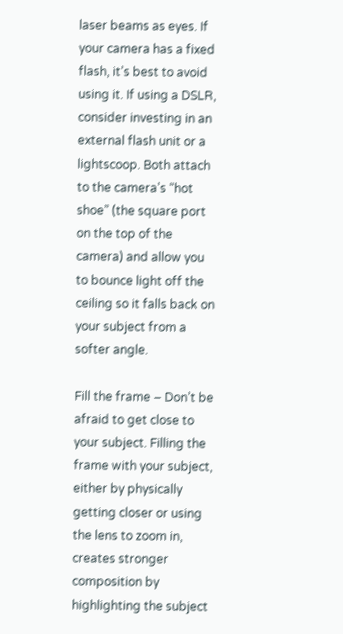laser beams as eyes. If your camera has a fixed flash, it’s best to avoid using it. If using a DSLR, consider investing in an external flash unit or a lightscoop. Both attach to the camera’s “hot shoe” (the square port on the top of the camera) and allow you to bounce light off the ceiling so it falls back on your subject from a softer angle.

Fill the frame – Don’t be afraid to get close to your subject. Filling the frame with your subject, either by physically getting closer or using the lens to zoom in, creates stronger composition by highlighting the subject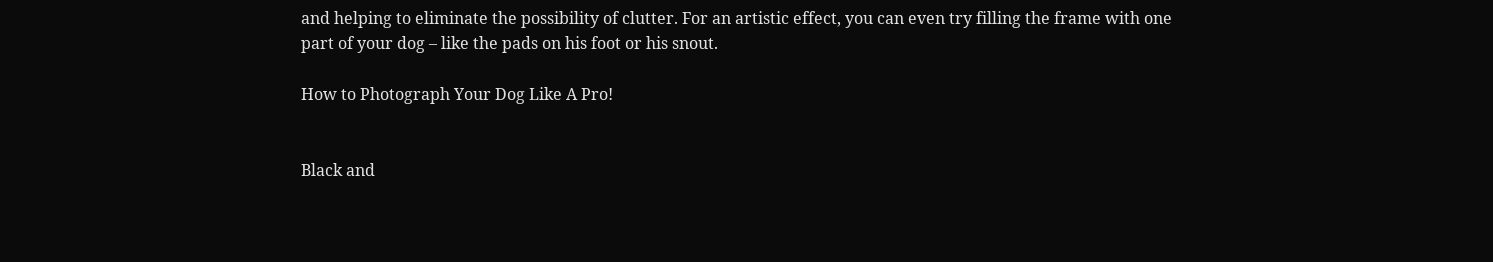and helping to eliminate the possibility of clutter. For an artistic effect, you can even try filling the frame with one part of your dog – like the pads on his foot or his snout.

How to Photograph Your Dog Like A Pro!


Black and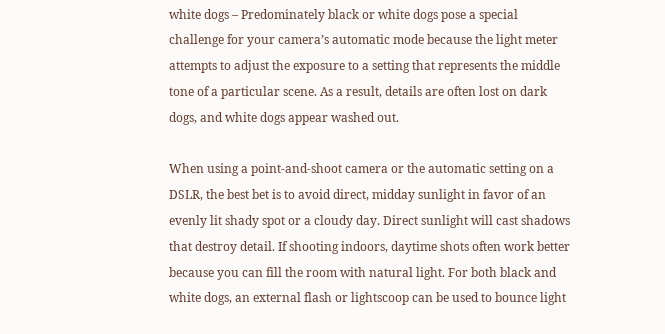white dogs – Predominately black or white dogs pose a special challenge for your camera’s automatic mode because the light meter attempts to adjust the exposure to a setting that represents the middle tone of a particular scene. As a result, details are often lost on dark dogs, and white dogs appear washed out.

When using a point-and-shoot camera or the automatic setting on a DSLR, the best bet is to avoid direct, midday sunlight in favor of an evenly lit shady spot or a cloudy day. Direct sunlight will cast shadows that destroy detail. If shooting indoors, daytime shots often work better because you can fill the room with natural light. For both black and white dogs, an external flash or lightscoop can be used to bounce light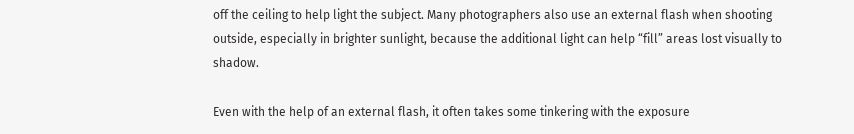off the ceiling to help light the subject. Many photographers also use an external flash when shooting outside, especially in brighter sunlight, because the additional light can help “fill” areas lost visually to shadow.

Even with the help of an external flash, it often takes some tinkering with the exposure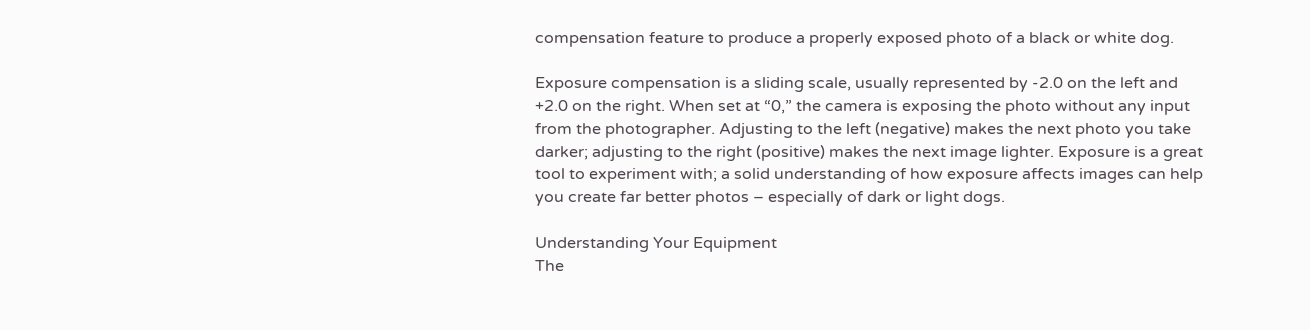compensation feature to produce a properly exposed photo of a black or white dog.

Exposure compensation is a sliding scale, usually represented by -2.0 on the left and +2.0 on the right. When set at “0,” the camera is exposing the photo without any input from the photographer. Adjusting to the left (negative) makes the next photo you take darker; adjusting to the right (positive) makes the next image lighter. Exposure is a great tool to experiment with; a solid understanding of how exposure affects images can help you create far better photos – especially of dark or light dogs.

Understanding Your Equipment
The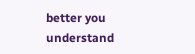better you understand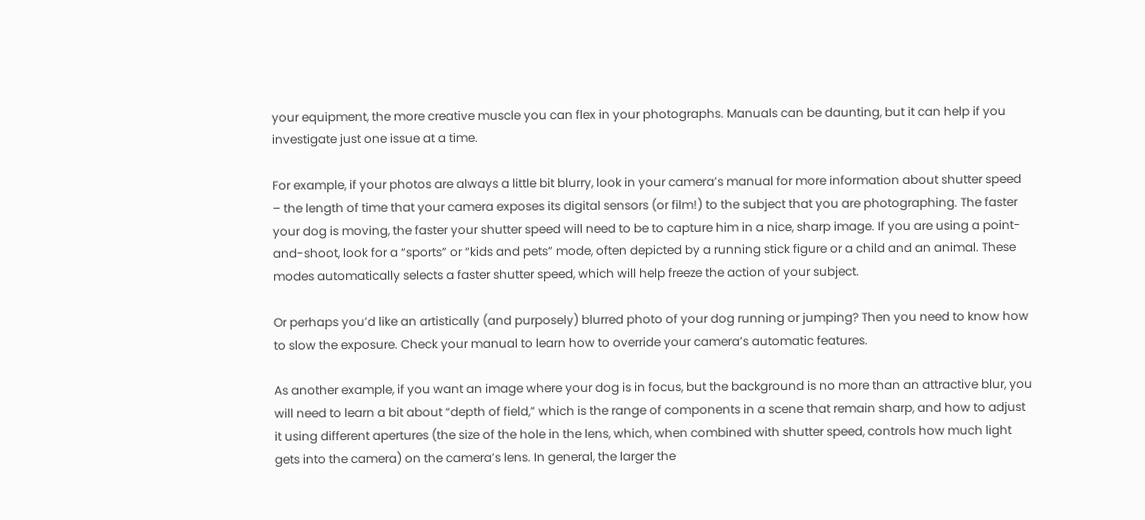your equipment, the more creative muscle you can flex in your photographs. Manuals can be daunting, but it can help if you investigate just one issue at a time.

For example, if your photos are always a little bit blurry, look in your camera’s manual for more information about shutter speed – the length of time that your camera exposes its digital sensors (or film!) to the subject that you are photographing. The faster your dog is moving, the faster your shutter speed will need to be to capture him in a nice, sharp image. If you are using a point-and-shoot, look for a “sports” or “kids and pets” mode, often depicted by a running stick figure or a child and an animal. These modes automatically selects a faster shutter speed, which will help freeze the action of your subject.

Or perhaps you’d like an artistically (and purposely) blurred photo of your dog running or jumping? Then you need to know how to slow the exposure. Check your manual to learn how to override your camera’s automatic features.

As another example, if you want an image where your dog is in focus, but the background is no more than an attractive blur, you will need to learn a bit about “depth of field,” which is the range of components in a scene that remain sharp, and how to adjust it using different apertures (the size of the hole in the lens, which, when combined with shutter speed, controls how much light gets into the camera) on the camera’s lens. In general, the larger the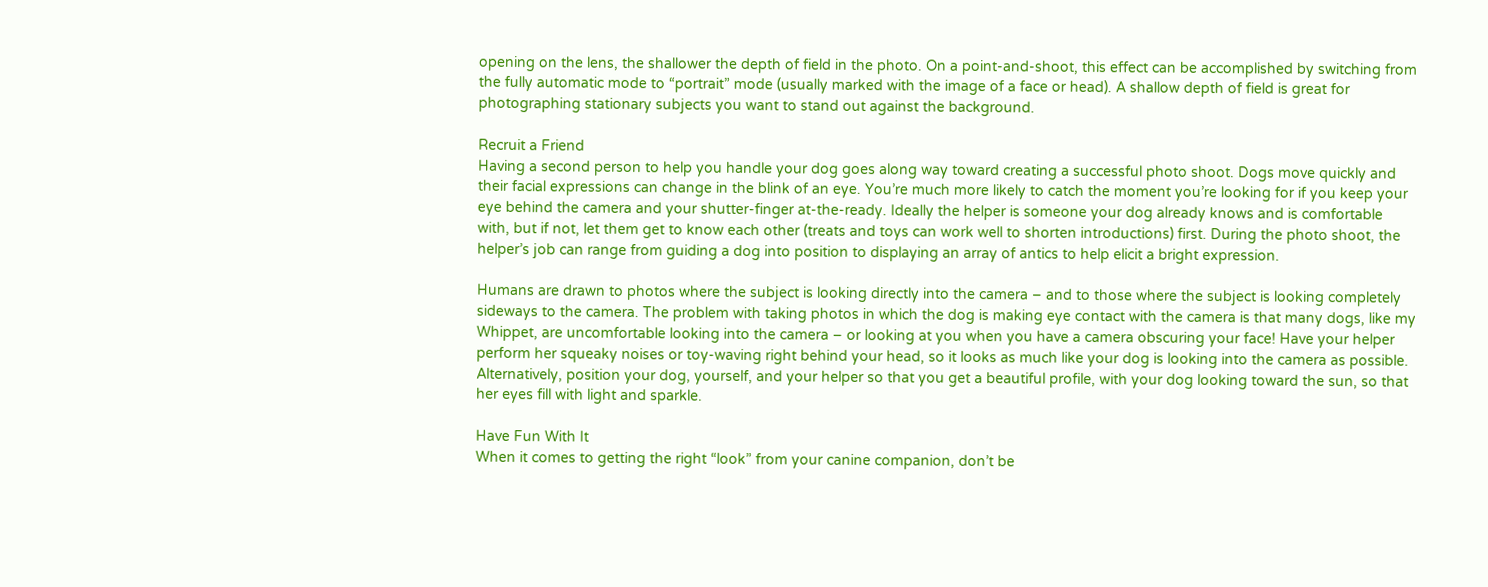opening on the lens, the shallower the depth of field in the photo. On a point-and-shoot, this effect can be accomplished by switching from the fully automatic mode to “portrait” mode (usually marked with the image of a face or head). A shallow depth of field is great for photographing stationary subjects you want to stand out against the background.

Recruit a Friend
Having a second person to help you handle your dog goes along way toward creating a successful photo shoot. Dogs move quickly and their facial expressions can change in the blink of an eye. You’re much more likely to catch the moment you’re looking for if you keep your eye behind the camera and your shutter-finger at-the-ready. Ideally the helper is someone your dog already knows and is comfortable with, but if not, let them get to know each other (treats and toys can work well to shorten introductions) first. During the photo shoot, the helper’s job can range from guiding a dog into position to displaying an array of antics to help elicit a bright expression.

Humans are drawn to photos where the subject is looking directly into the camera – and to those where the subject is looking completely sideways to the camera. The problem with taking photos in which the dog is making eye contact with the camera is that many dogs, like my Whippet, are uncomfortable looking into the camera – or looking at you when you have a camera obscuring your face! Have your helper perform her squeaky noises or toy-waving right behind your head, so it looks as much like your dog is looking into the camera as possible. Alternatively, position your dog, yourself, and your helper so that you get a beautiful profile, with your dog looking toward the sun, so that her eyes fill with light and sparkle.

Have Fun With It
When it comes to getting the right “look” from your canine companion, don’t be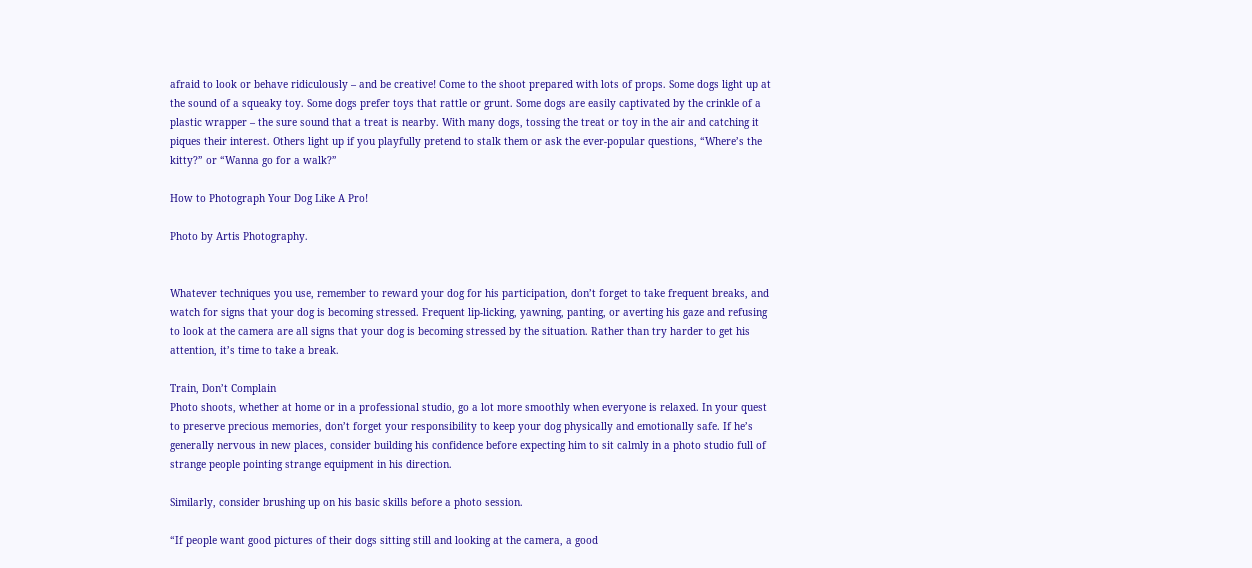afraid to look or behave ridiculously – and be creative! Come to the shoot prepared with lots of props. Some dogs light up at the sound of a squeaky toy. Some dogs prefer toys that rattle or grunt. Some dogs are easily captivated by the crinkle of a plastic wrapper – the sure sound that a treat is nearby. With many dogs, tossing the treat or toy in the air and catching it piques their interest. Others light up if you playfully pretend to stalk them or ask the ever-popular questions, “Where’s the kitty?” or “Wanna go for a walk?”

How to Photograph Your Dog Like A Pro!

Photo by Artis Photography.


Whatever techniques you use, remember to reward your dog for his participation, don’t forget to take frequent breaks, and watch for signs that your dog is becoming stressed. Frequent lip-licking, yawning, panting, or averting his gaze and refusing to look at the camera are all signs that your dog is becoming stressed by the situation. Rather than try harder to get his attention, it’s time to take a break.

Train, Don’t Complain
Photo shoots, whether at home or in a professional studio, go a lot more smoothly when everyone is relaxed. In your quest to preserve precious memories, don’t forget your responsibility to keep your dog physically and emotionally safe. If he’s generally nervous in new places, consider building his confidence before expecting him to sit calmly in a photo studio full of strange people pointing strange equipment in his direction.

Similarly, consider brushing up on his basic skills before a photo session.

“If people want good pictures of their dogs sitting still and looking at the camera, a good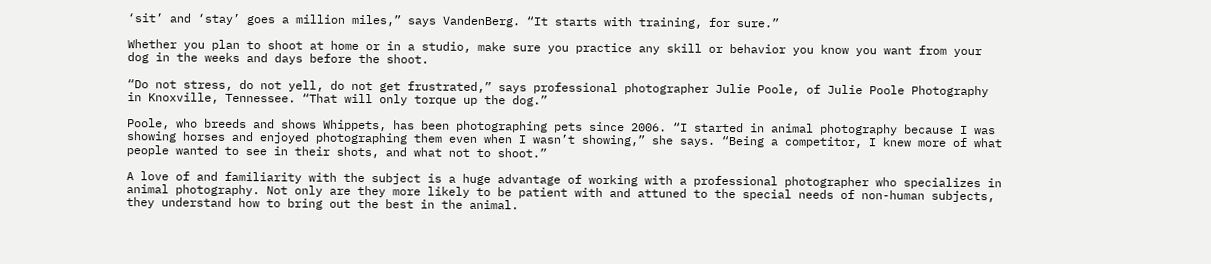‘sit’ and ‘stay’ goes a million miles,” says VandenBerg. “It starts with training, for sure.”

Whether you plan to shoot at home or in a studio, make sure you practice any skill or behavior you know you want from your dog in the weeks and days before the shoot.

“Do not stress, do not yell, do not get frustrated,” says professional photographer Julie Poole, of Julie Poole Photography in Knoxville, Tennessee. “That will only torque up the dog.”

Poole, who breeds and shows Whippets, has been photographing pets since 2006. “I started in animal photography because I was showing horses and enjoyed photographing them even when I wasn’t showing,” she says. “Being a competitor, I knew more of what people wanted to see in their shots, and what not to shoot.”

A love of and familiarity with the subject is a huge advantage of working with a professional photographer who specializes in animal photography. Not only are they more likely to be patient with and attuned to the special needs of non-human subjects, they understand how to bring out the best in the animal.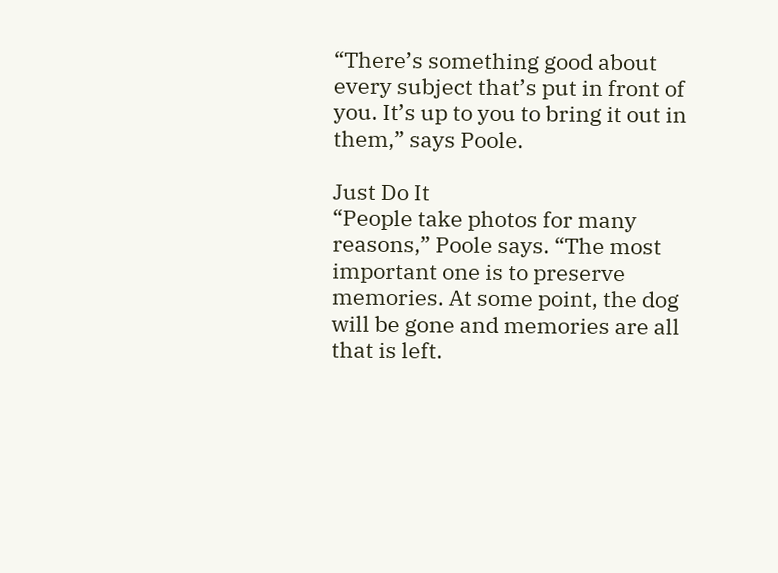“There’s something good about every subject that’s put in front of you. It’s up to you to bring it out in them,” says Poole.

Just Do It
“People take photos for many reasons,” Poole says. “The most important one is to preserve memories. At some point, the dog will be gone and memories are all that is left.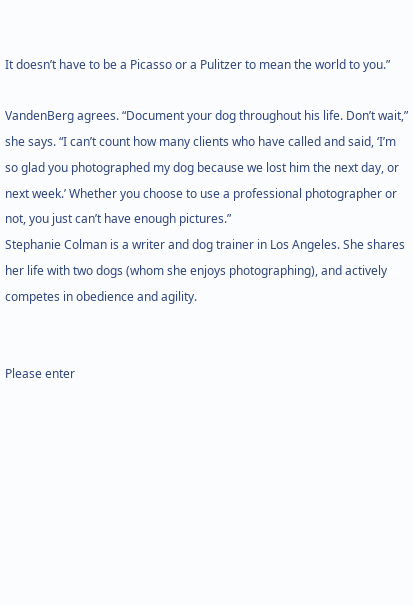It doesn’t have to be a Picasso or a Pulitzer to mean the world to you.”

VandenBerg agrees. “Document your dog throughout his life. Don’t wait,” she says. “I can’t count how many clients who have called and said, ‘I’m so glad you photographed my dog because we lost him the next day, or next week.’ Whether you choose to use a professional photographer or not, you just can’t have enough pictures.”
Stephanie Colman is a writer and dog trainer in Los Angeles. She shares her life with two dogs (whom she enjoys photographing), and actively competes in obedience and agility.


Please enter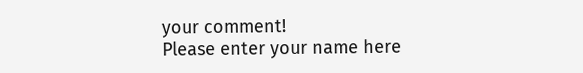your comment!
Please enter your name here